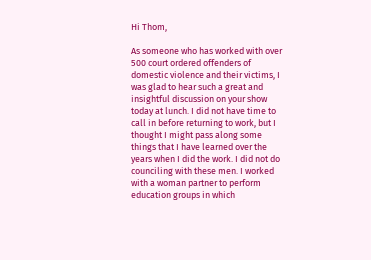Hi Thom,

As someone who has worked with over 500 court ordered offenders of domestic violence and their victims, I was glad to hear such a great and insightful discussion on your show today at lunch. I did not have time to call in before returning to work, but I thought I might pass along some things that I have learned over the years when I did the work. I did not do counciling with these men. I worked with a woman partner to perform education groups in which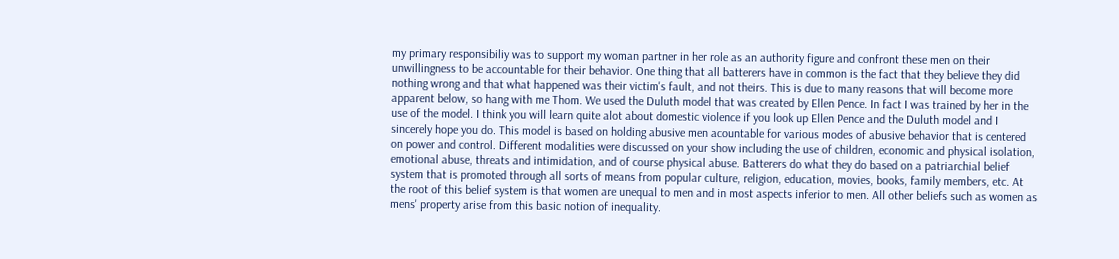my primary responsibiliy was to support my woman partner in her role as an authority figure and confront these men on their unwillingness to be accountable for their behavior. One thing that all batterers have in common is the fact that they believe they did nothing wrong and that what happened was their victim's fault, and not theirs. This is due to many reasons that will become more apparent below, so hang with me Thom. We used the Duluth model that was created by Ellen Pence. In fact I was trained by her in the use of the model. I think you will learn quite alot about domestic violence if you look up Ellen Pence and the Duluth model and I sincerely hope you do. This model is based on holding abusive men acountable for various modes of abusive behavior that is centered on power and control. Different modalities were discussed on your show including the use of children, economic and physical isolation, emotional abuse, threats and intimidation, and of course physical abuse. Batterers do what they do based on a patriarchial belief system that is promoted through all sorts of means from popular culture, religion, education, movies, books, family members, etc. At the root of this belief system is that women are unequal to men and in most aspects inferior to men. All other beliefs such as women as mens' property arise from this basic notion of inequality.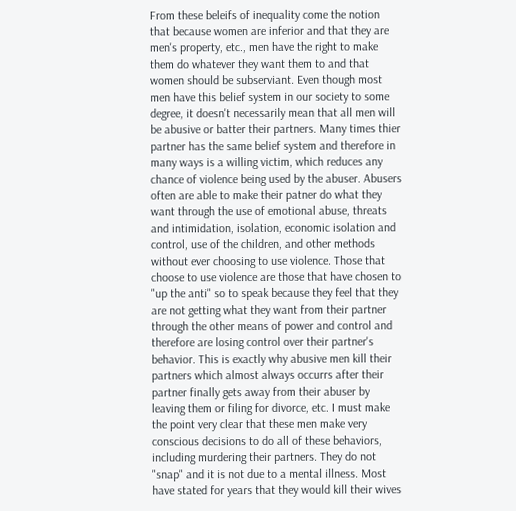From these beleifs of inequality come the notion that because women are inferior and that they are men's property, etc., men have the right to make them do whatever they want them to and that women should be subserviant. Even though most men have this belief system in our society to some degree, it doesn't necessarily mean that all men will be abusive or batter their partners. Many times thier partner has the same belief system and therefore in many ways is a willing victim, which reduces any chance of violence being used by the abuser. Abusers often are able to make their patner do what they want through the use of emotional abuse, threats and intimidation, isolation, economic isolation and control, use of the children, and other methods without ever choosing to use violence. Those that choose to use violence are those that have chosen to "up the anti" so to speak because they feel that they are not getting what they want from their partner through the other means of power and control and therefore are losing control over their partner's behavior. This is exactly why abusive men kill their partners which almost always occurrs after their partner finally gets away from their abuser by leaving them or filing for divorce, etc. I must make the point very clear that these men make very conscious decisions to do all of these behaviors, including murdering their partners. They do not "snap" and it is not due to a mental illness. Most have stated for years that they would kill their wives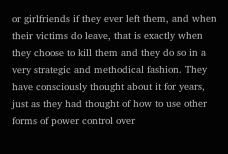or girlfriends if they ever left them, and when their victims do leave, that is exactly when they choose to kill them and they do so in a very strategic and methodical fashion. They have consciously thought about it for years, just as they had thought of how to use other forms of power control over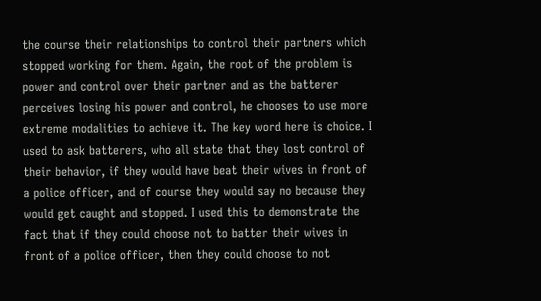the course their relationships to control their partners which stopped working for them. Again, the root of the problem is power and control over their partner and as the batterer perceives losing his power and control, he chooses to use more extreme modalities to achieve it. The key word here is choice. I used to ask batterers, who all state that they lost control of their behavior, if they would have beat their wives in front of a police officer, and of course they would say no because they would get caught and stopped. I used this to demonstrate the fact that if they could choose not to batter their wives in front of a police officer, then they could choose to not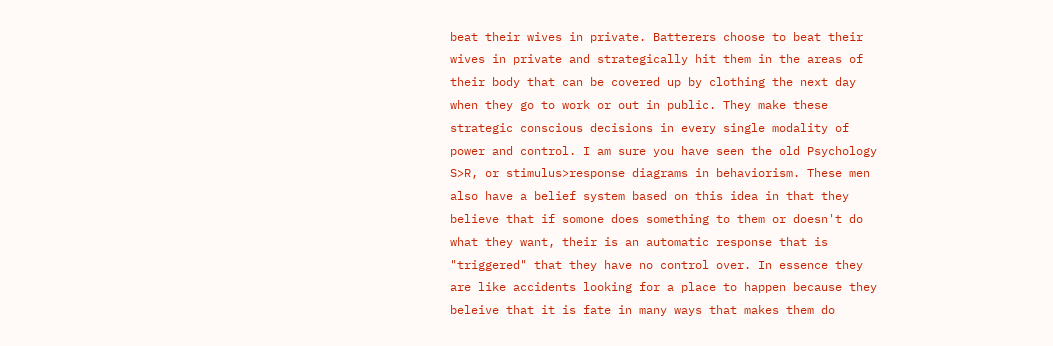beat their wives in private. Batterers choose to beat their wives in private and strategically hit them in the areas of their body that can be covered up by clothing the next day when they go to work or out in public. They make these strategic conscious decisions in every single modality of power and control. I am sure you have seen the old Psychology S>R, or stimulus>response diagrams in behaviorism. These men also have a belief system based on this idea in that they believe that if somone does something to them or doesn't do what they want, their is an automatic response that is "triggered" that they have no control over. In essence they are like accidents looking for a place to happen because they beleive that it is fate in many ways that makes them do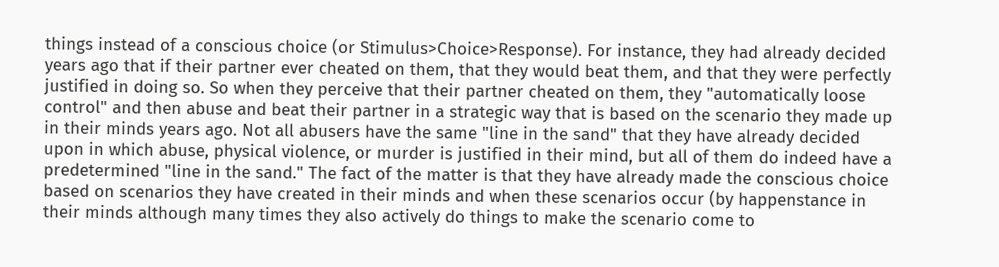things instead of a conscious choice (or Stimulus>Choice>Response). For instance, they had already decided years ago that if their partner ever cheated on them, that they would beat them, and that they were perfectly justified in doing so. So when they perceive that their partner cheated on them, they "automatically loose control" and then abuse and beat their partner in a strategic way that is based on the scenario they made up in their minds years ago. Not all abusers have the same "line in the sand" that they have already decided upon in which abuse, physical violence, or murder is justified in their mind, but all of them do indeed have a predetermined "line in the sand." The fact of the matter is that they have already made the conscious choice based on scenarios they have created in their minds and when these scenarios occur (by happenstance in their minds although many times they also actively do things to make the scenario come to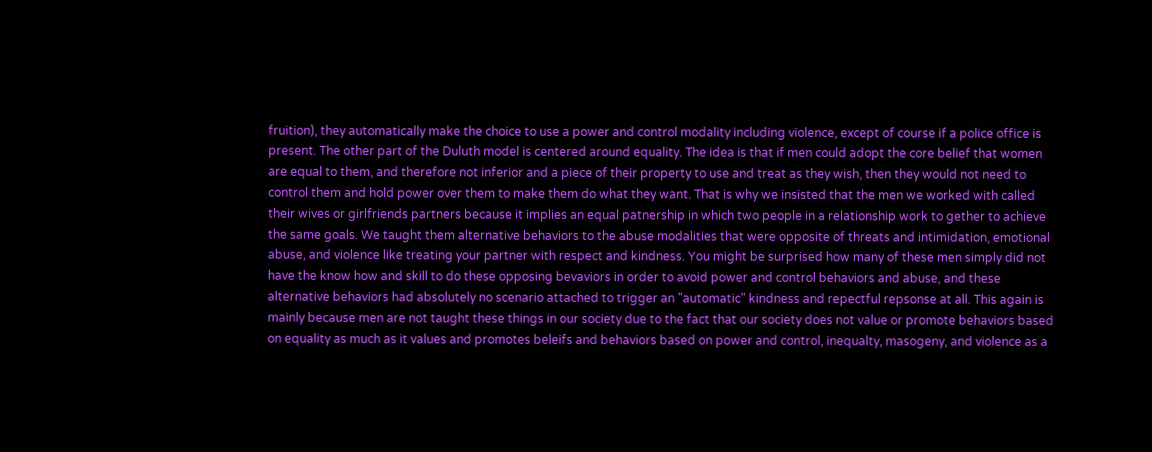fruition), they automatically make the choice to use a power and control modality including violence, except of course if a police office is present. The other part of the Duluth model is centered around equality. The idea is that if men could adopt the core belief that women are equal to them, and therefore not inferior and a piece of their property to use and treat as they wish, then they would not need to control them and hold power over them to make them do what they want. That is why we insisted that the men we worked with called their wives or girlfriends partners because it implies an equal patnership in which two people in a relationship work to gether to achieve the same goals. We taught them alternative behaviors to the abuse modalities that were opposite of threats and intimidation, emotional abuse, and violence like treating your partner with respect and kindness. You might be surprised how many of these men simply did not have the know how and skill to do these opposing bevaviors in order to avoid power and control behaviors and abuse, and these alternative behaviors had absolutely no scenario attached to trigger an "automatic" kindness and repectful repsonse at all. This again is mainly because men are not taught these things in our society due to the fact that our society does not value or promote behaviors based on equality as much as it values and promotes beleifs and behaviors based on power and control, inequalty, masogeny, and violence as a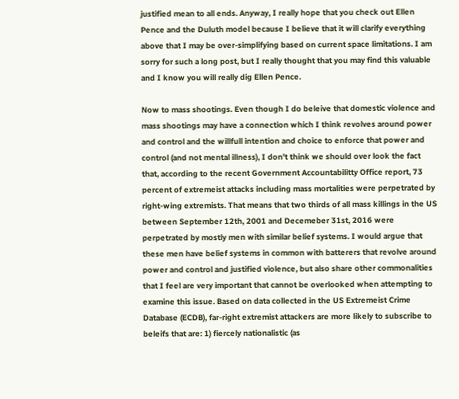justified mean to all ends. Anyway, I really hope that you check out Ellen Pence and the Duluth model because I believe that it will clarify everything above that I may be over-simplifying based on current space limitations. I am sorry for such a long post, but I really thought that you may find this valuable and I know you will really dig Ellen Pence.

Now to mass shootings. Even though I do beleive that domestic violence and mass shootings may have a connection which I think revolves around power and control and the willfull intention and choice to enforce that power and control (and not mental illness), I don't think we should over look the fact that, according to the recent Government Accountabilitty Office report, 73 percent of extremeist attacks including mass mortalities were perpetrated by right-wing extremists. That means that two thirds of all mass killings in the US between September 12th, 2001 and Decemeber 31st, 2016 were perpetrated by mostly men with similar belief systems. I would argue that these men have belief systems in common with batterers that revolve around power and control and justified violence, but also share other commonalities that I feel are very important that cannot be overlooked when attempting to examine this issue. Based on data collected in the US Extremeist Crime Database (ECDB), far-right extremist attackers are more likely to subscribe to beleifs that are: 1) fiercely nationalistic (as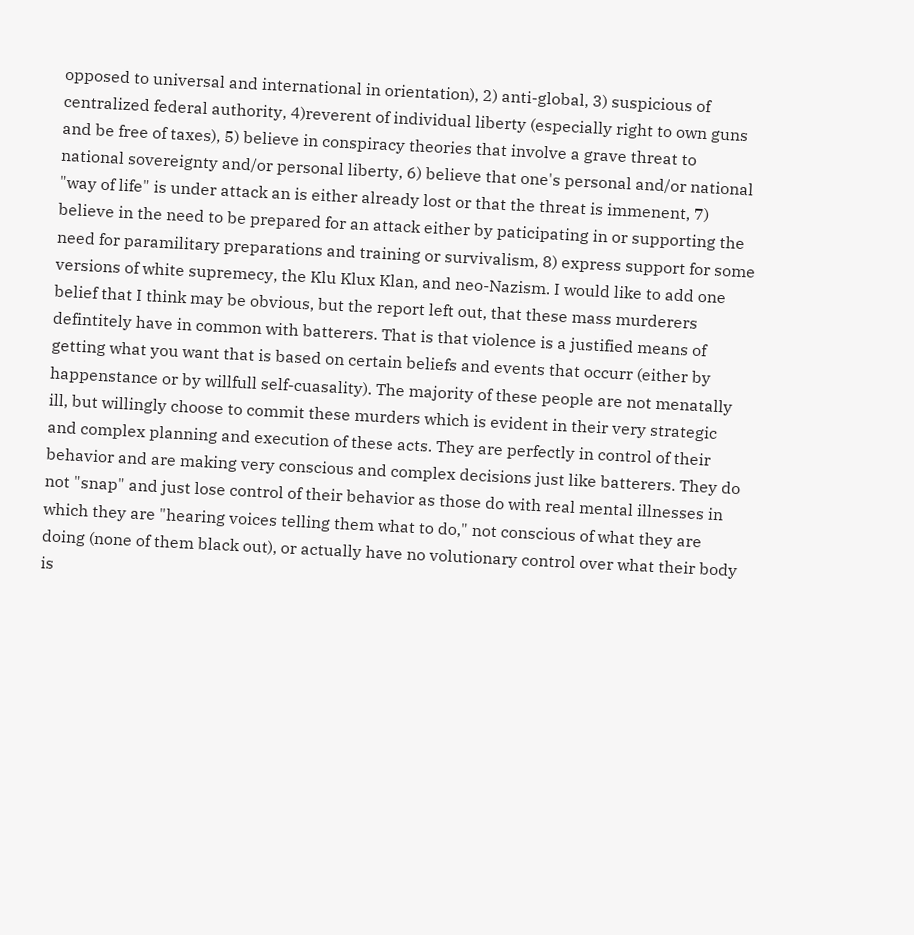opposed to universal and international in orientation), 2) anti-global, 3) suspicious of centralized federal authority, 4)reverent of individual liberty (especially right to own guns and be free of taxes), 5) believe in conspiracy theories that involve a grave threat to national sovereignty and/or personal liberty, 6) believe that one's personal and/or national "way of life" is under attack an is either already lost or that the threat is immenent, 7) believe in the need to be prepared for an attack either by paticipating in or supporting the need for paramilitary preparations and training or survivalism, 8) express support for some versions of white supremecy, the Klu Klux Klan, and neo-Nazism. I would like to add one belief that I think may be obvious, but the report left out, that these mass murderers defintitely have in common with batterers. That is that violence is a justified means of getting what you want that is based on certain beliefs and events that occurr (either by happenstance or by willfull self-cuasality). The majority of these people are not menatally ill, but willingly choose to commit these murders which is evident in their very strategic and complex planning and execution of these acts. They are perfectly in control of their behavior and are making very conscious and complex decisions just like batterers. They do not "snap" and just lose control of their behavior as those do with real mental illnesses in which they are "hearing voices telling them what to do," not conscious of what they are doing (none of them black out), or actually have no volutionary control over what their body is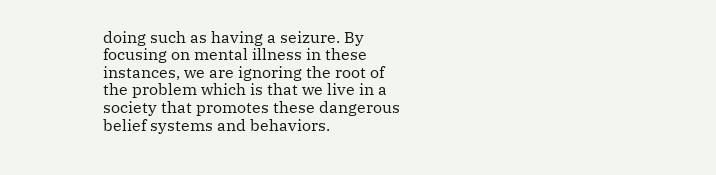doing such as having a seizure. By focusing on mental illness in these instances, we are ignoring the root of the problem which is that we live in a society that promotes these dangerous belief systems and behaviors.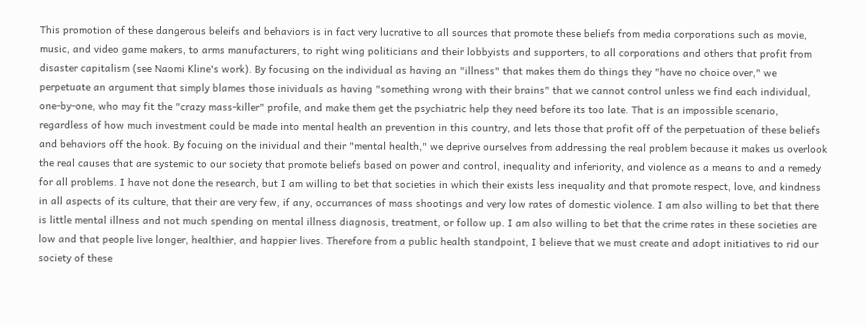This promotion of these dangerous beleifs and behaviors is in fact very lucrative to all sources that promote these beliefs from media corporations such as movie, music, and video game makers, to arms manufacturers, to right wing politicians and their lobbyists and supporters, to all corporations and others that profit from disaster capitalism (see Naomi Kline's work). By focusing on the individual as having an "illness" that makes them do things they "have no choice over," we perpetuate an argument that simply blames those inividuals as having "something wrong with their brains" that we cannot control unless we find each individual, one-by-one, who may fit the "crazy mass-killer" profile, and make them get the psychiatric help they need before its too late. That is an impossible scenario, regardless of how much investment could be made into mental health an prevention in this country, and lets those that profit off of the perpetuation of these beliefs and behaviors off the hook. By focuing on the inividual and their "mental health," we deprive ourselves from addressing the real problem because it makes us overlook the real causes that are systemic to our society that promote beliefs based on power and control, inequality and inferiority, and violence as a means to and a remedy for all problems. I have not done the research, but I am willing to bet that societies in which their exists less inequality and that promote respect, love, and kindness in all aspects of its culture, that their are very few, if any, occurrances of mass shootings and very low rates of domestic violence. I am also willing to bet that there is little mental illness and not much spending on mental illness diagnosis, treatment, or follow up. I am also willing to bet that the crime rates in these societies are low and that people live longer, healthier, and happier lives. Therefore from a public health standpoint, I believe that we must create and adopt initiatives to rid our society of these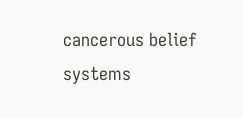cancerous belief systems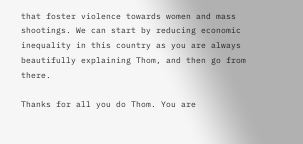that foster violence towards women and mass shootings. We can start by reducing economic inequality in this country as you are always beautifully explaining Thom, and then go from there.

Thanks for all you do Thom. You are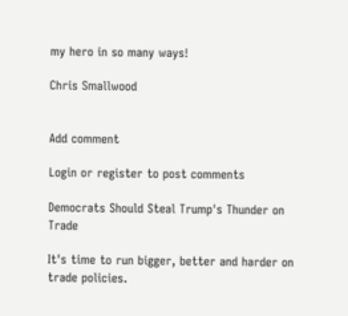my hero in so many ways!

Chris Smallwood


Add comment

Login or register to post comments

Democrats Should Steal Trump's Thunder on Trade

It's time to run bigger, better and harder on trade policies.